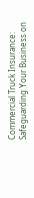Commercial Truck Insurance: Safeguarding Your Business on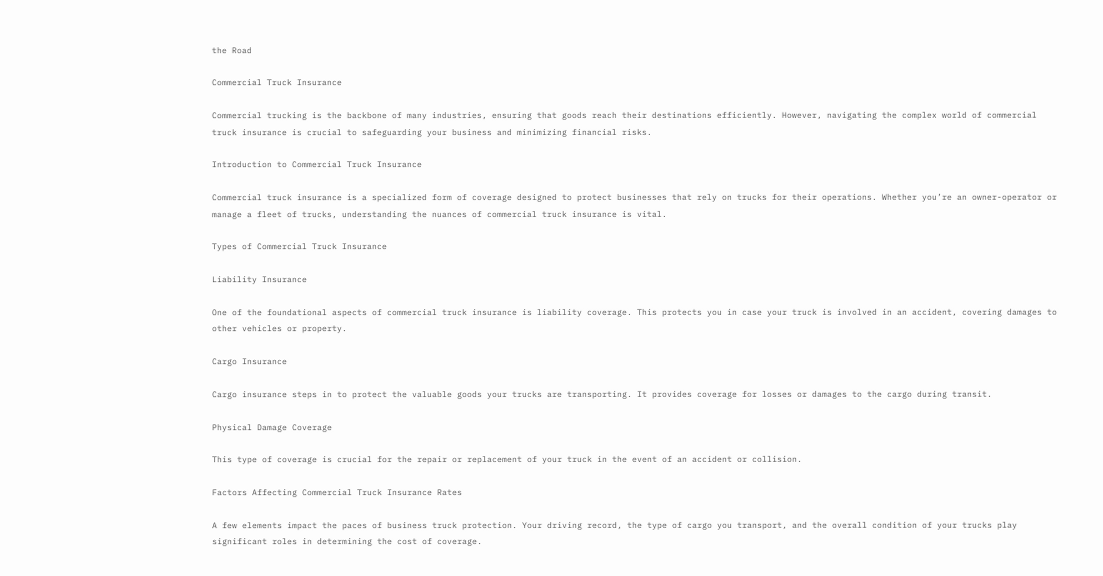the Road

Commercial Truck Insurance

Commercial trucking is the backbone of many industries, ensuring that goods reach their destinations efficiently. However, navigating the complex world of commercial truck insurance is crucial to safeguarding your business and minimizing financial risks.

Introduction to Commercial Truck Insurance

Commercial truck insurance is a specialized form of coverage designed to protect businesses that rely on trucks for their operations. Whether you’re an owner-operator or manage a fleet of trucks, understanding the nuances of commercial truck insurance is vital.

Types of Commercial Truck Insurance

Liability Insurance

One of the foundational aspects of commercial truck insurance is liability coverage. This protects you in case your truck is involved in an accident, covering damages to other vehicles or property.

Cargo Insurance

Cargo insurance steps in to protect the valuable goods your trucks are transporting. It provides coverage for losses or damages to the cargo during transit.

Physical Damage Coverage

This type of coverage is crucial for the repair or replacement of your truck in the event of an accident or collision.

Factors Affecting Commercial Truck Insurance Rates

A few elements impact the paces of business truck protection. Your driving record, the type of cargo you transport, and the overall condition of your trucks play significant roles in determining the cost of coverage.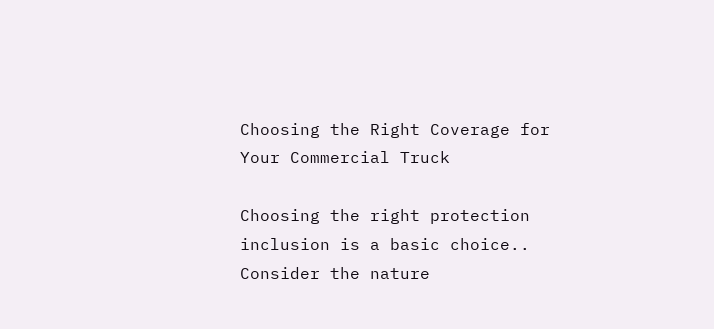Choosing the Right Coverage for Your Commercial Truck

Choosing the right protection inclusion is a basic choice.. Consider the nature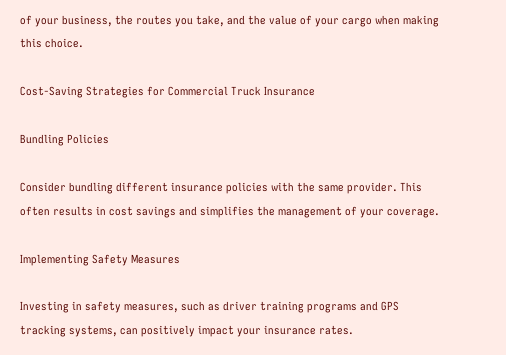of your business, the routes you take, and the value of your cargo when making this choice.

Cost-Saving Strategies for Commercial Truck Insurance

Bundling Policies

Consider bundling different insurance policies with the same provider. This often results in cost savings and simplifies the management of your coverage.

Implementing Safety Measures

Investing in safety measures, such as driver training programs and GPS tracking systems, can positively impact your insurance rates.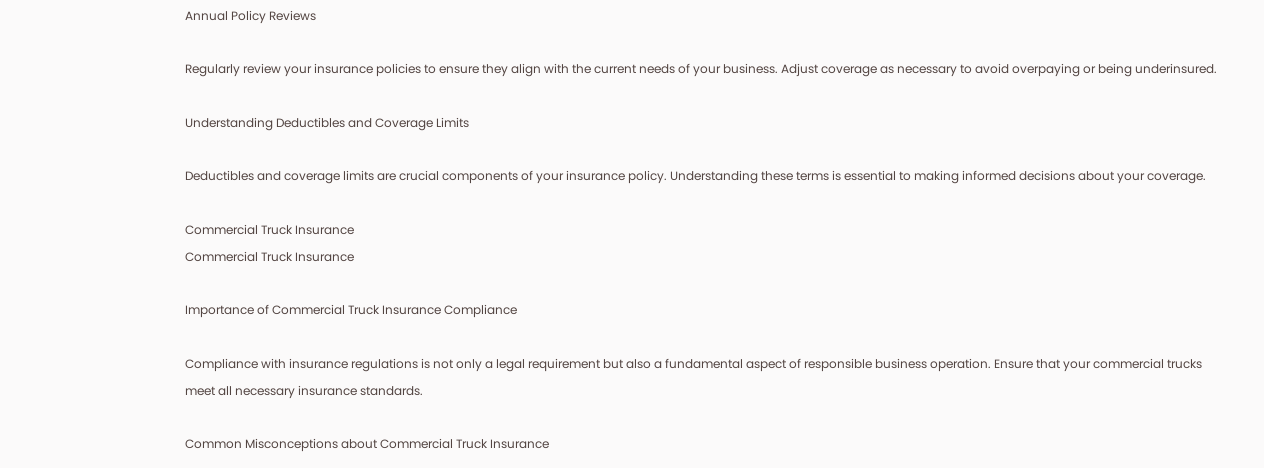Annual Policy Reviews

Regularly review your insurance policies to ensure they align with the current needs of your business. Adjust coverage as necessary to avoid overpaying or being underinsured.

Understanding Deductibles and Coverage Limits

Deductibles and coverage limits are crucial components of your insurance policy. Understanding these terms is essential to making informed decisions about your coverage.

Commercial Truck Insurance
Commercial Truck Insurance

Importance of Commercial Truck Insurance Compliance

Compliance with insurance regulations is not only a legal requirement but also a fundamental aspect of responsible business operation. Ensure that your commercial trucks meet all necessary insurance standards.

Common Misconceptions about Commercial Truck Insurance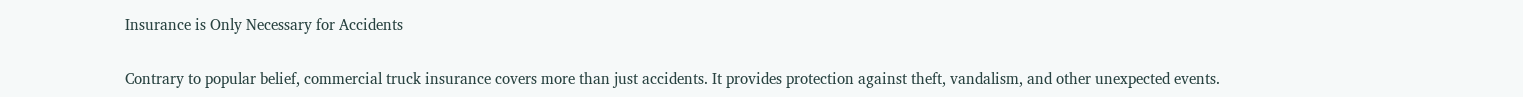Insurance is Only Necessary for Accidents

Contrary to popular belief, commercial truck insurance covers more than just accidents. It provides protection against theft, vandalism, and other unexpected events.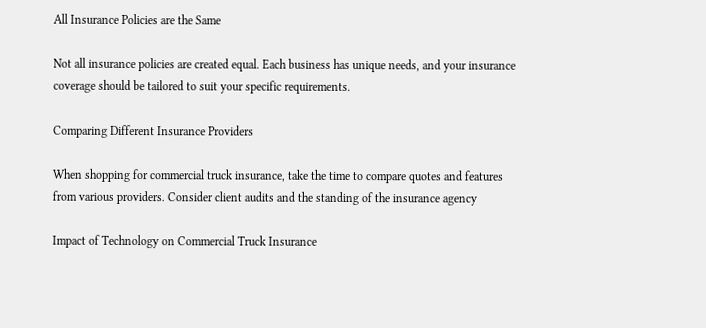All Insurance Policies are the Same

Not all insurance policies are created equal. Each business has unique needs, and your insurance coverage should be tailored to suit your specific requirements.

Comparing Different Insurance Providers

When shopping for commercial truck insurance, take the time to compare quotes and features from various providers. Consider client audits and the standing of the insurance agency

Impact of Technology on Commercial Truck Insurance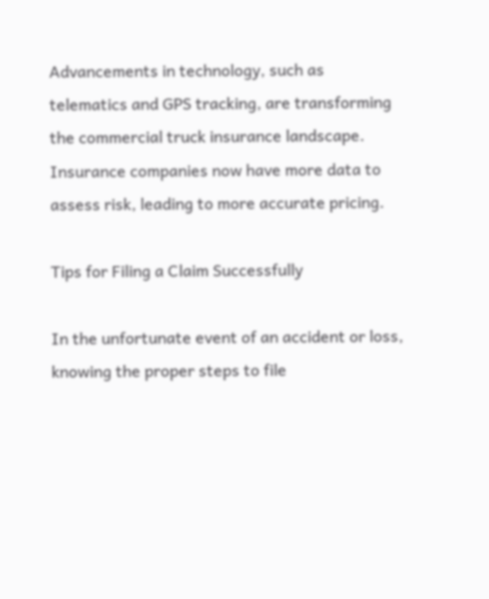Advancements in technology, such as telematics and GPS tracking, are transforming the commercial truck insurance landscape. Insurance companies now have more data to assess risk, leading to more accurate pricing.

Tips for Filing a Claim Successfully

In the unfortunate event of an accident or loss, knowing the proper steps to file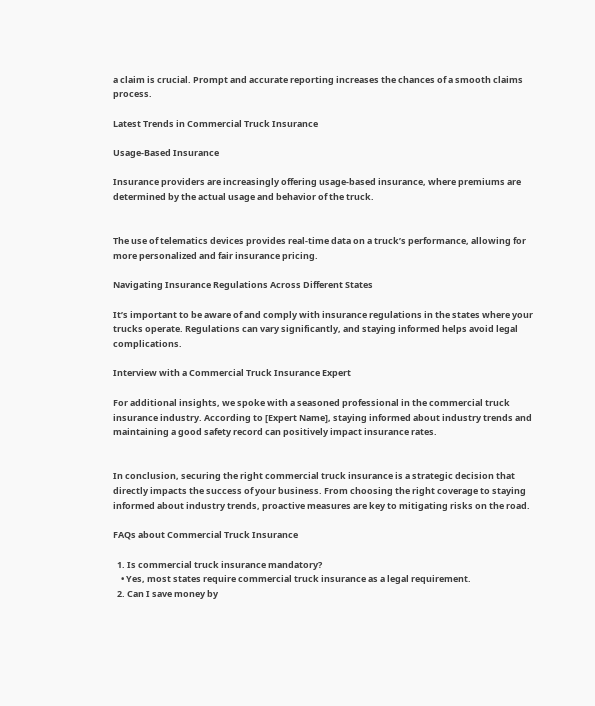a claim is crucial. Prompt and accurate reporting increases the chances of a smooth claims process.

Latest Trends in Commercial Truck Insurance

Usage-Based Insurance

Insurance providers are increasingly offering usage-based insurance, where premiums are determined by the actual usage and behavior of the truck.


The use of telematics devices provides real-time data on a truck’s performance, allowing for more personalized and fair insurance pricing.

Navigating Insurance Regulations Across Different States

It’s important to be aware of and comply with insurance regulations in the states where your trucks operate. Regulations can vary significantly, and staying informed helps avoid legal complications.

Interview with a Commercial Truck Insurance Expert

For additional insights, we spoke with a seasoned professional in the commercial truck insurance industry. According to [Expert Name], staying informed about industry trends and maintaining a good safety record can positively impact insurance rates.


In conclusion, securing the right commercial truck insurance is a strategic decision that directly impacts the success of your business. From choosing the right coverage to staying informed about industry trends, proactive measures are key to mitigating risks on the road.

FAQs about Commercial Truck Insurance

  1. Is commercial truck insurance mandatory?
    • Yes, most states require commercial truck insurance as a legal requirement.
  2. Can I save money by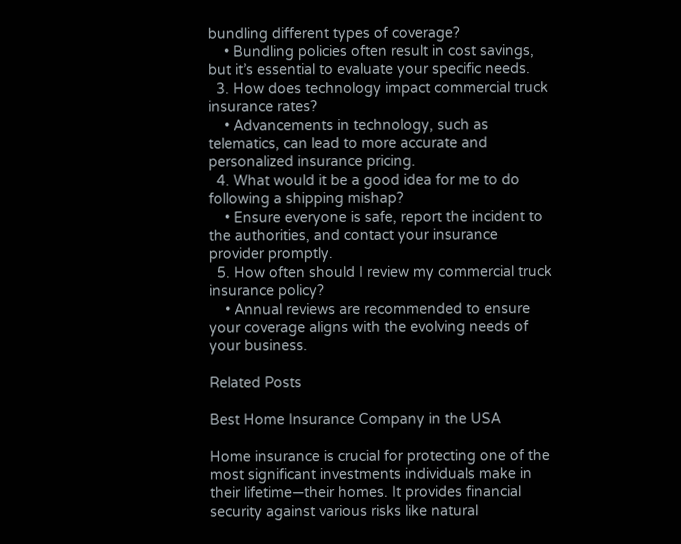bundling different types of coverage?
    • Bundling policies often result in cost savings, but it’s essential to evaluate your specific needs.
  3. How does technology impact commercial truck insurance rates?
    • Advancements in technology, such as telematics, can lead to more accurate and personalized insurance pricing.
  4. What would it be a good idea for me to do following a shipping mishap?
    • Ensure everyone is safe, report the incident to the authorities, and contact your insurance provider promptly.
  5. How often should I review my commercial truck insurance policy?
    • Annual reviews are recommended to ensure your coverage aligns with the evolving needs of your business.

Related Posts

Best Home Insurance Company in the USA

Home insurance is crucial for protecting one of the most significant investments individuals make in their lifetime—their homes. It provides financial security against various risks like natural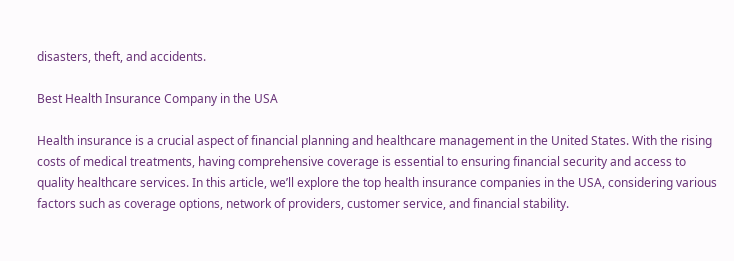disasters, theft, and accidents.

Best Health Insurance Company in the USA

Health insurance is a crucial aspect of financial planning and healthcare management in the United States. With the rising costs of medical treatments, having comprehensive coverage is essential to ensuring financial security and access to quality healthcare services. In this article, we’ll explore the top health insurance companies in the USA, considering various factors such as coverage options, network of providers, customer service, and financial stability.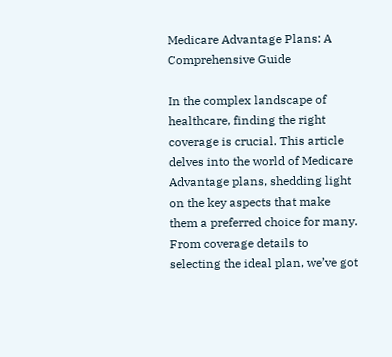Medicare Advantage Plans: A Comprehensive Guide

In the complex landscape of healthcare, finding the right coverage is crucial. This article delves into the world of Medicare Advantage plans, shedding light on the key aspects that make them a preferred choice for many. From coverage details to selecting the ideal plan, we’ve got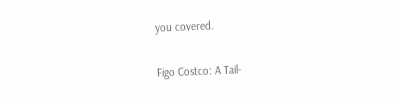you covered.

Figo Costco: A Tail-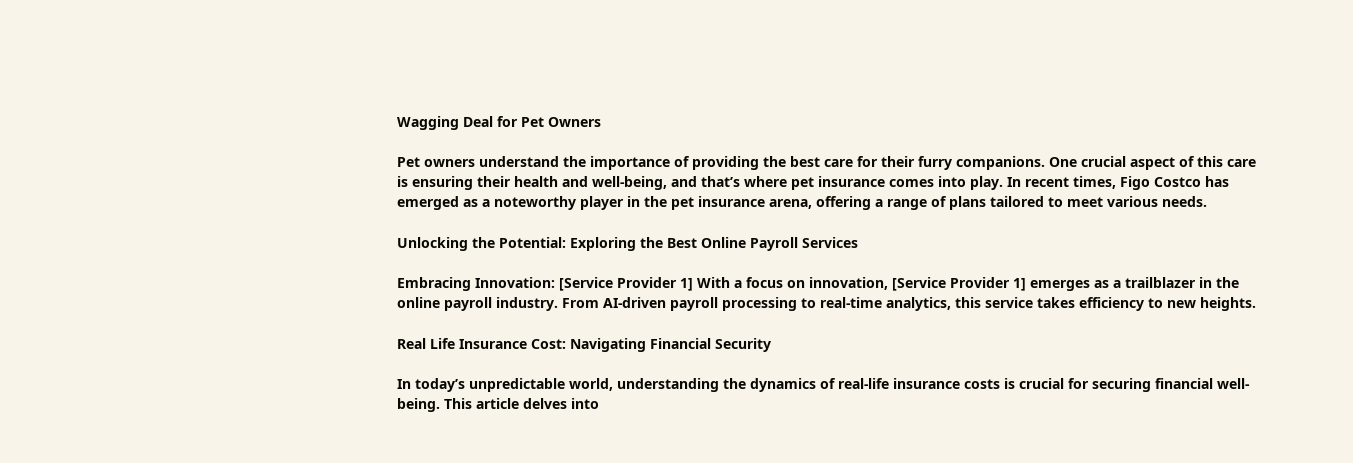Wagging Deal for Pet Owners

Pet owners understand the importance of providing the best care for their furry companions. One crucial aspect of this care is ensuring their health and well-being, and that’s where pet insurance comes into play. In recent times, Figo Costco has emerged as a noteworthy player in the pet insurance arena, offering a range of plans tailored to meet various needs.

Unlocking the Potential: Exploring the Best Online Payroll Services

Embracing Innovation: [Service Provider 1] With a focus on innovation, [Service Provider 1] emerges as a trailblazer in the online payroll industry. From AI-driven payroll processing to real-time analytics, this service takes efficiency to new heights.

Real Life Insurance Cost: Navigating Financial Security

In today’s unpredictable world, understanding the dynamics of real-life insurance costs is crucial for securing financial well-being. This article delves into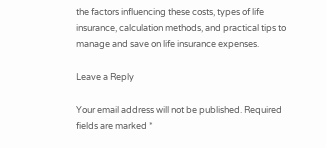the factors influencing these costs, types of life insurance, calculation methods, and practical tips to manage and save on life insurance expenses.

Leave a Reply

Your email address will not be published. Required fields are marked *